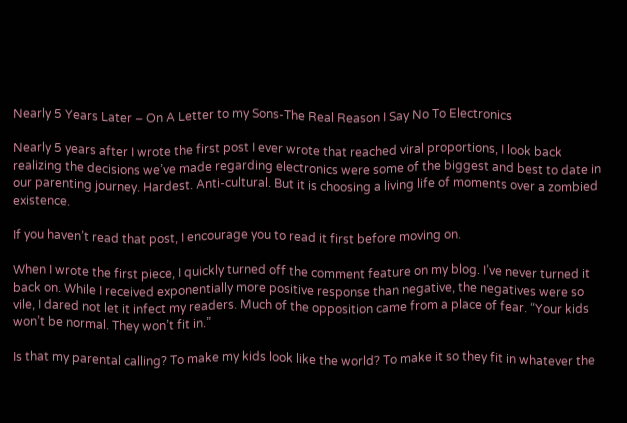Nearly 5 Years Later – On A Letter to my Sons-The Real Reason I Say No To Electronics

Nearly 5 years after I wrote the first post I ever wrote that reached viral proportions, I look back realizing the decisions we’ve made regarding electronics were some of the biggest and best to date in our parenting journey. Hardest. Anti-cultural. But it is choosing a living life of moments over a zombied existence.

If you haven’t read that post, I encourage you to read it first before moving on.

When I wrote the first piece, I quickly turned off the comment feature on my blog. I’ve never turned it back on. While I received exponentially more positive response than negative, the negatives were so vile, I dared not let it infect my readers. Much of the opposition came from a place of fear. “Your kids won’t be normal. They won’t fit in.”

Is that my parental calling? To make my kids look like the world? To make it so they fit in whatever the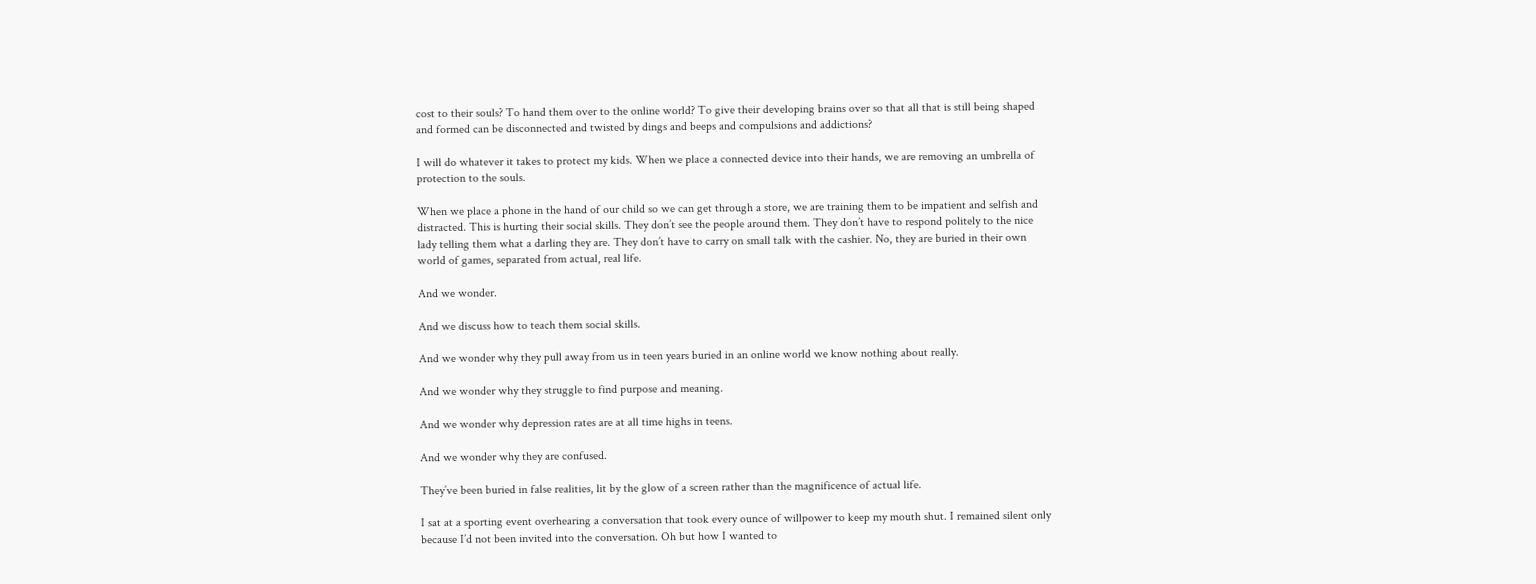cost to their souls? To hand them over to the online world? To give their developing brains over so that all that is still being shaped and formed can be disconnected and twisted by dings and beeps and compulsions and addictions?

I will do whatever it takes to protect my kids. When we place a connected device into their hands, we are removing an umbrella of protection to the souls.

When we place a phone in the hand of our child so we can get through a store, we are training them to be impatient and selfish and distracted. This is hurting their social skills. They don’t see the people around them. They don’t have to respond politely to the nice lady telling them what a darling they are. They don’t have to carry on small talk with the cashier. No, they are buried in their own world of games, separated from actual, real life.

And we wonder.

And we discuss how to teach them social skills.

And we wonder why they pull away from us in teen years buried in an online world we know nothing about really.

And we wonder why they struggle to find purpose and meaning.

And we wonder why depression rates are at all time highs in teens.

And we wonder why they are confused.

They’ve been buried in false realities, lit by the glow of a screen rather than the magnificence of actual life.

I sat at a sporting event overhearing a conversation that took every ounce of willpower to keep my mouth shut. I remained silent only because I’d not been invited into the conversation. Oh but how I wanted to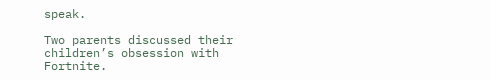speak.

Two parents discussed their children’s obsession with Fortnite.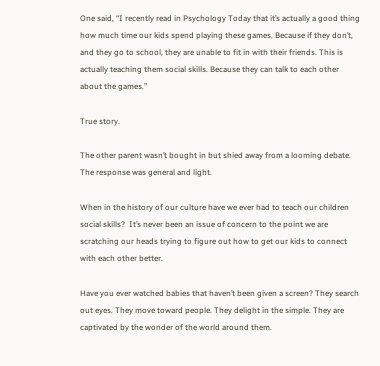One said, “I recently read in Psychology Today that it’s actually a good thing how much time our kids spend playing these games. Because if they don’t, and they go to school, they are unable to fit in with their friends. This is actually teaching them social skills. Because they can talk to each other about the games.”

True story.

The other parent wasn’t bought in but shied away from a looming debate. The response was general and light.

When in the history of our culture have we ever had to teach our children social skills?  It’s never been an issue of concern to the point we are scratching our heads trying to figure out how to get our kids to connect with each other better.

Have you ever watched babies that haven’t been given a screen? They search out eyes. They move toward people. They delight in the simple. They are captivated by the wonder of the world around them.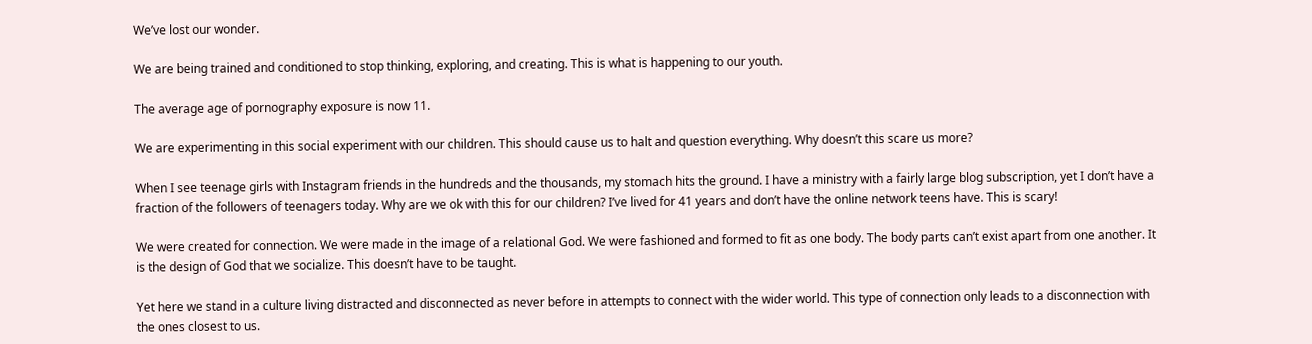We’ve lost our wonder.

We are being trained and conditioned to stop thinking, exploring, and creating. This is what is happening to our youth.

The average age of pornography exposure is now 11.

We are experimenting in this social experiment with our children. This should cause us to halt and question everything. Why doesn’t this scare us more?

When I see teenage girls with Instagram friends in the hundreds and the thousands, my stomach hits the ground. I have a ministry with a fairly large blog subscription, yet I don’t have a fraction of the followers of teenagers today. Why are we ok with this for our children? I’ve lived for 41 years and don’t have the online network teens have. This is scary!

We were created for connection. We were made in the image of a relational God. We were fashioned and formed to fit as one body. The body parts can’t exist apart from one another. It is the design of God that we socialize. This doesn’t have to be taught.

Yet here we stand in a culture living distracted and disconnected as never before in attempts to connect with the wider world. This type of connection only leads to a disconnection with the ones closest to us.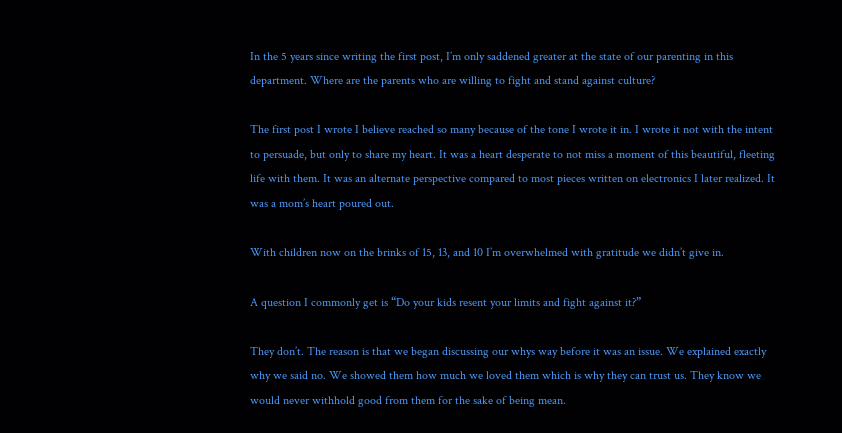In the 5 years since writing the first post, I’m only saddened greater at the state of our parenting in this department. Where are the parents who are willing to fight and stand against culture?

The first post I wrote I believe reached so many because of the tone I wrote it in. I wrote it not with the intent to persuade, but only to share my heart. It was a heart desperate to not miss a moment of this beautiful, fleeting life with them. It was an alternate perspective compared to most pieces written on electronics I later realized. It was a mom’s heart poured out.

With children now on the brinks of 15, 13, and 10 I’m overwhelmed with gratitude we didn’t give in.

A question I commonly get is “Do your kids resent your limits and fight against it?”

They don’t. The reason is that we began discussing our whys way before it was an issue. We explained exactly why we said no. We showed them how much we loved them which is why they can trust us. They know we would never withhold good from them for the sake of being mean.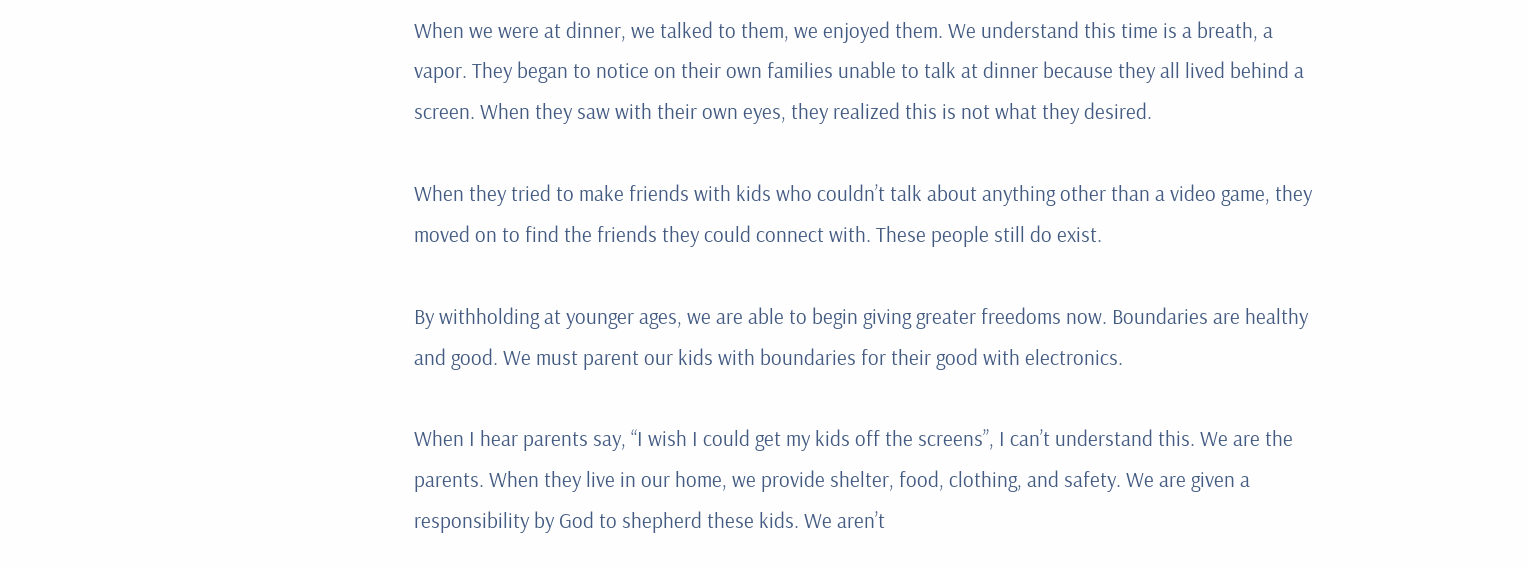When we were at dinner, we talked to them, we enjoyed them. We understand this time is a breath, a vapor. They began to notice on their own families unable to talk at dinner because they all lived behind a screen. When they saw with their own eyes, they realized this is not what they desired.

When they tried to make friends with kids who couldn’t talk about anything other than a video game, they moved on to find the friends they could connect with. These people still do exist.

By withholding at younger ages, we are able to begin giving greater freedoms now. Boundaries are healthy and good. We must parent our kids with boundaries for their good with electronics.

When I hear parents say, “I wish I could get my kids off the screens”, I can’t understand this. We are the parents. When they live in our home, we provide shelter, food, clothing, and safety. We are given a responsibility by God to shepherd these kids. We aren’t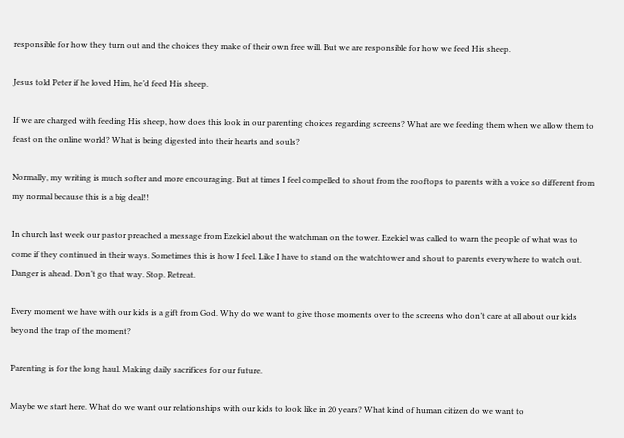responsible for how they turn out and the choices they make of their own free will. But we are responsible for how we feed His sheep.

Jesus told Peter if he loved Him, he’d feed His sheep.

If we are charged with feeding His sheep, how does this look in our parenting choices regarding screens? What are we feeding them when we allow them to feast on the online world? What is being digested into their hearts and souls?

Normally, my writing is much softer and more encouraging. But at times I feel compelled to shout from the rooftops to parents with a voice so different from my normal because this is a big deal!!

In church last week our pastor preached a message from Ezekiel about the watchman on the tower. Ezekiel was called to warn the people of what was to come if they continued in their ways. Sometimes this is how I feel. Like I have to stand on the watchtower and shout to parents everywhere to watch out. Danger is ahead. Don’t go that way. Stop. Retreat.

Every moment we have with our kids is a gift from God. Why do we want to give those moments over to the screens who don’t care at all about our kids beyond the trap of the moment?

Parenting is for the long haul. Making daily sacrifices for our future.

Maybe we start here. What do we want our relationships with our kids to look like in 20 years? What kind of human citizen do we want to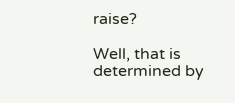raise?

Well, that is determined by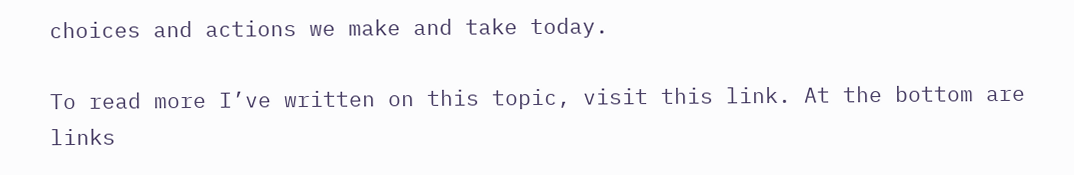choices and actions we make and take today.

To read more I’ve written on this topic, visit this link. At the bottom are links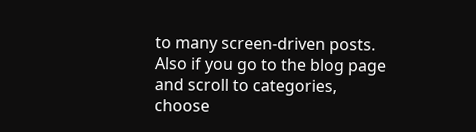to many screen-driven posts. Also if you go to the blog page and scroll to categories, choose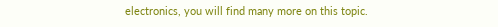electronics, you will find many more on this topic.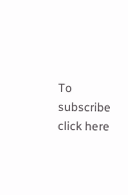To subscribe click here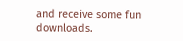and receive some fun downloads.